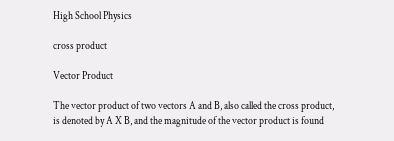High School Physics

cross product

Vector Product

The vector product of two vectors A and B, also called the cross product, is denoted by A X B, and the magnitude of the vector product is found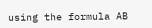using the formula AB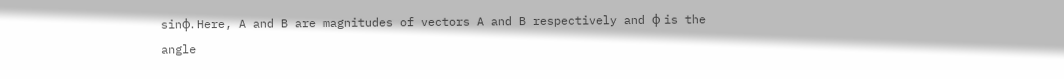sinφ. Here, A and B are magnitudes of vectors A and B respectively and φ is the angle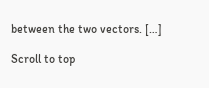between the two vectors. […]

Scroll to top